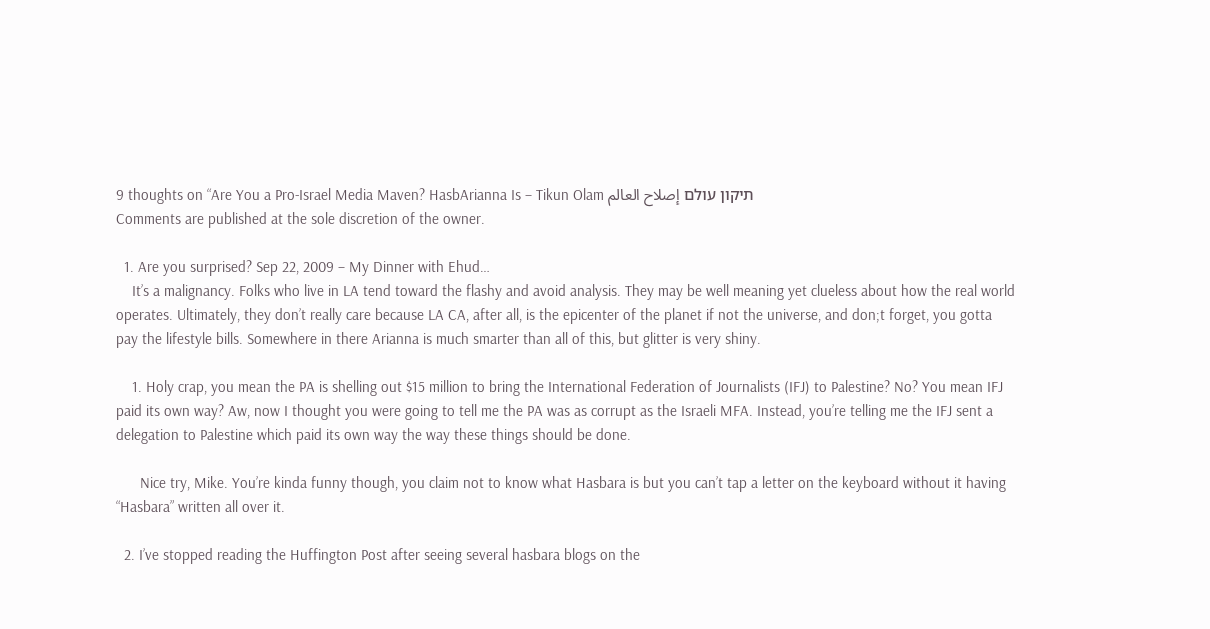9 thoughts on “Are You a Pro-Israel Media Maven? HasbArianna Is – Tikun Olam תיקון עולם إصلاح العالم
Comments are published at the sole discretion of the owner.

  1. Are you surprised? Sep 22, 2009 – My Dinner with Ehud…
    It’s a malignancy. Folks who live in LA tend toward the flashy and avoid analysis. They may be well meaning yet clueless about how the real world operates. Ultimately, they don’t really care because LA CA, after all, is the epicenter of the planet if not the universe, and don;t forget, you gotta pay the lifestyle bills. Somewhere in there Arianna is much smarter than all of this, but glitter is very shiny.

    1. Holy crap, you mean the PA is shelling out $15 million to bring the International Federation of Journalists (IFJ) to Palestine? No? You mean IFJ paid its own way? Aw, now I thought you were going to tell me the PA was as corrupt as the Israeli MFA. Instead, you’re telling me the IFJ sent a delegation to Palestine which paid its own way the way these things should be done.

      Nice try, Mike. You’re kinda funny though, you claim not to know what Hasbara is but you can’t tap a letter on the keyboard without it having “Hasbara” written all over it.

  2. I’ve stopped reading the Huffington Post after seeing several hasbara blogs on the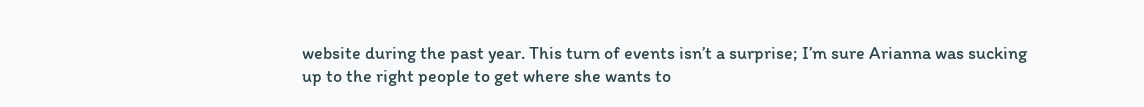website during the past year. This turn of events isn’t a surprise; I’m sure Arianna was sucking up to the right people to get where she wants to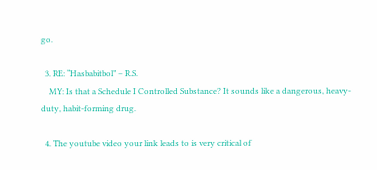go.

  3. RE: “Hasbabitbol” – R.S.
    MY: Is that a Schedule I Controlled Substance? It sounds like a dangerous, heavy-duty, habit-forming drug.

  4. The youtube video your link leads to is very critical of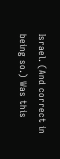Israel. (And correct in being so.) Was this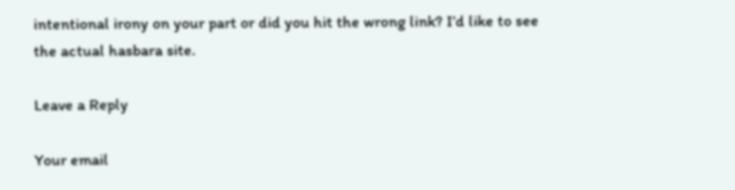intentional irony on your part or did you hit the wrong link? I’d like to see the actual hasbara site.

Leave a Reply

Your email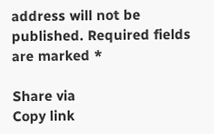address will not be published. Required fields are marked *

Share via
Copy link